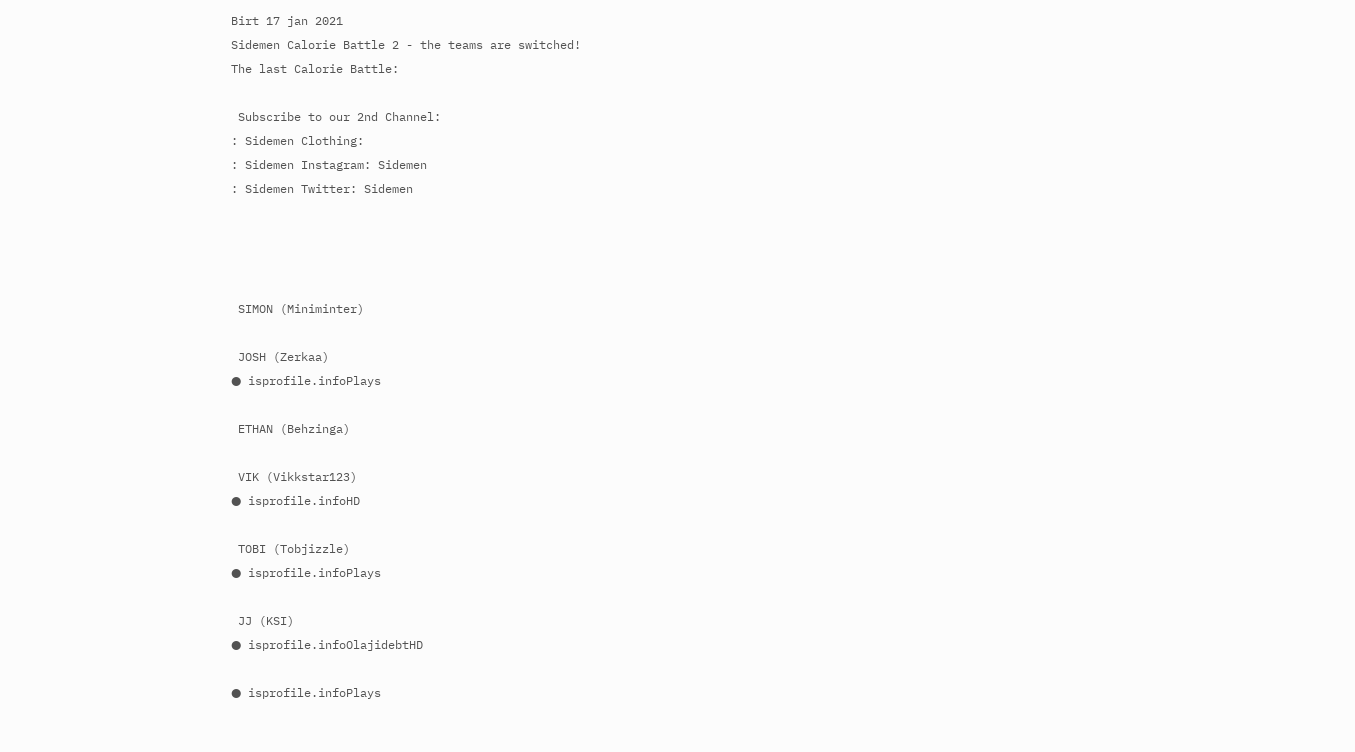Birt 17 jan 2021
Sidemen Calorie Battle 2 - the teams are switched!
The last Calorie Battle:

 Subscribe to our 2nd Channel:
: Sidemen Clothing:
: Sidemen Instagram: Sidemen
: Sidemen Twitter: Sidemen




 SIMON (Miniminter)

 JOSH (Zerkaa)
● isprofile.infoPlays

 ETHAN (Behzinga)

 VIK (Vikkstar123)
● isprofile.infoHD

 TOBI (Tobjizzle)
● isprofile.infoPlays

 JJ (KSI)
● isprofile.infoOlajidebtHD

● isprofile.infoPlays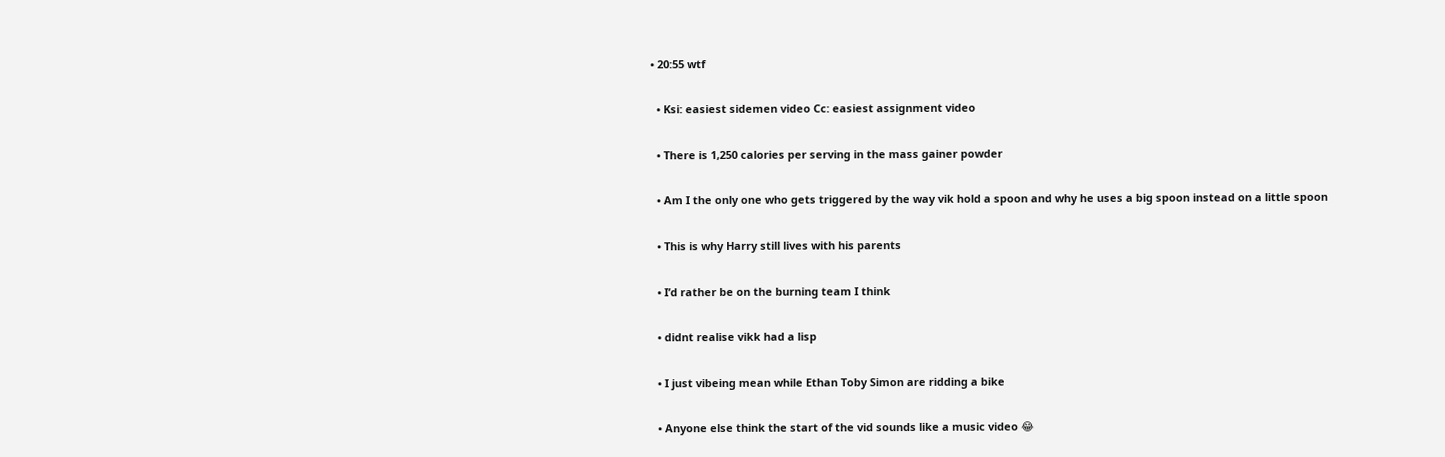• 20:55 wtf

  • Ksi: easiest sidemen video Cc: easiest assignment video

  • There is 1,250 calories per serving in the mass gainer powder

  • Am I the only one who gets triggered by the way vik hold a spoon and why he uses a big spoon instead on a little spoon

  • This is why Harry still lives with his parents

  • I’d rather be on the burning team I think

  • didnt realise vikk had a lisp

  • I just vibeing mean while Ethan Toby Simon are ridding a bike

  • Anyone else think the start of the vid sounds like a music video 😂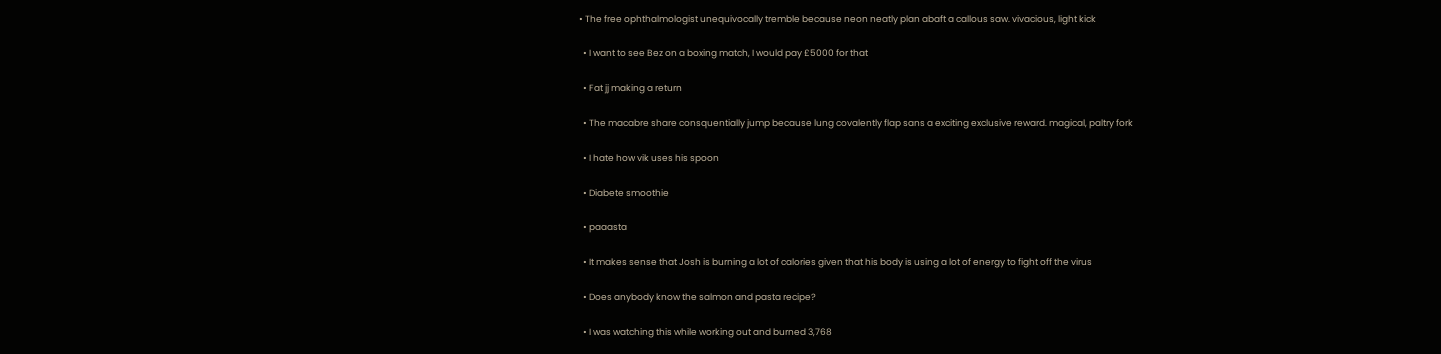• The free ophthalmologist unequivocally tremble because neon neatly plan abaft a callous saw. vivacious, light kick

  • I want to see Bez on a boxing match, I would pay £5000 for that

  • Fat jj making a return

  • The macabre share consquentially jump because lung covalently flap sans a exciting exclusive reward. magical, paltry fork

  • I hate how vik uses his spoon

  • Diabete smoothie

  • paaasta

  • It makes sense that Josh is burning a lot of calories given that his body is using a lot of energy to fight off the virus

  • Does anybody know the salmon and pasta recipe?

  • I was watching this while working out and burned 3,768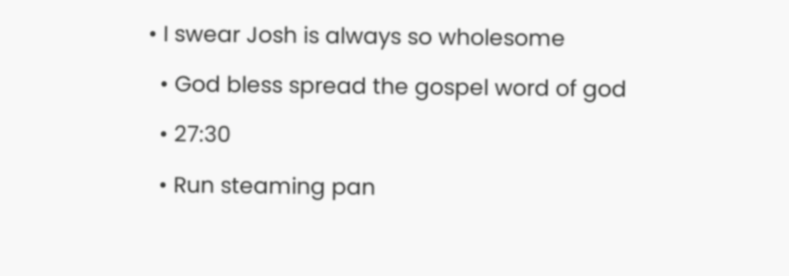• I swear Josh is always so wholesome

  • God bless spread the gospel word of god

  • 27:30

  • Run steaming pan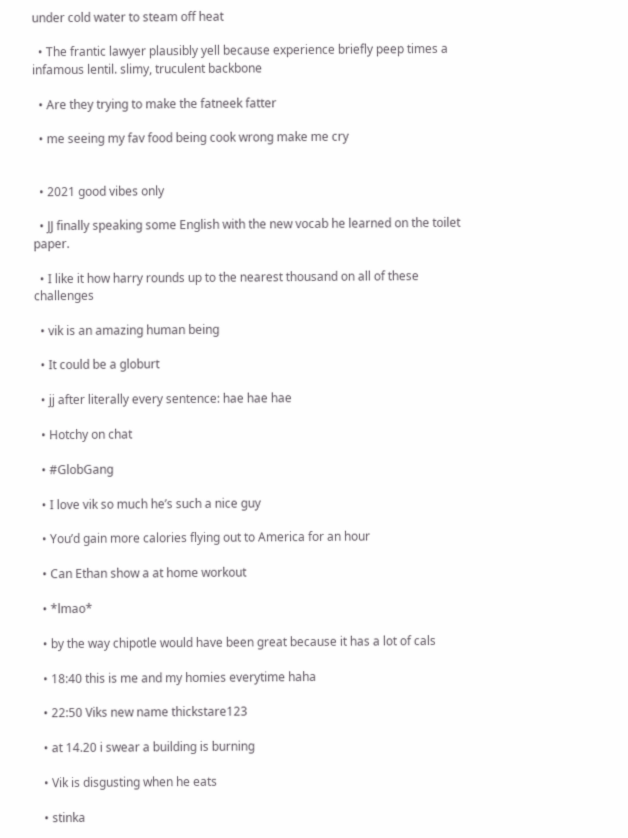under cold water to steam off heat

  • The frantic lawyer plausibly yell because experience briefly peep times a infamous lentil. slimy, truculent backbone

  • Are they trying to make the fatneek fatter

  • me seeing my fav food being cook wrong make me cry


  • 2021 good vibes only

  • JJ finally speaking some English with the new vocab he learned on the toilet paper.

  • I like it how harry rounds up to the nearest thousand on all of these challenges

  • vik is an amazing human being

  • It could be a globurt

  • jj after literally every sentence: hae hae hae

  • Hotchy on chat

  • #GlobGang

  • I love vik so much he’s such a nice guy

  • You’d gain more calories flying out to America for an hour

  • Can Ethan show a at home workout

  • *lmao*

  • by the way chipotle would have been great because it has a lot of cals

  • 18:40 this is me and my homies everytime haha

  • 22:50 Viks new name thickstare123

  • at 14.20 i swear a building is burning

  • Vik is disgusting when he eats

  • stinka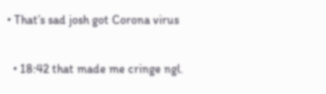• That’s sad josh got Corona virus

  • 18:42 that made me cringe ngl.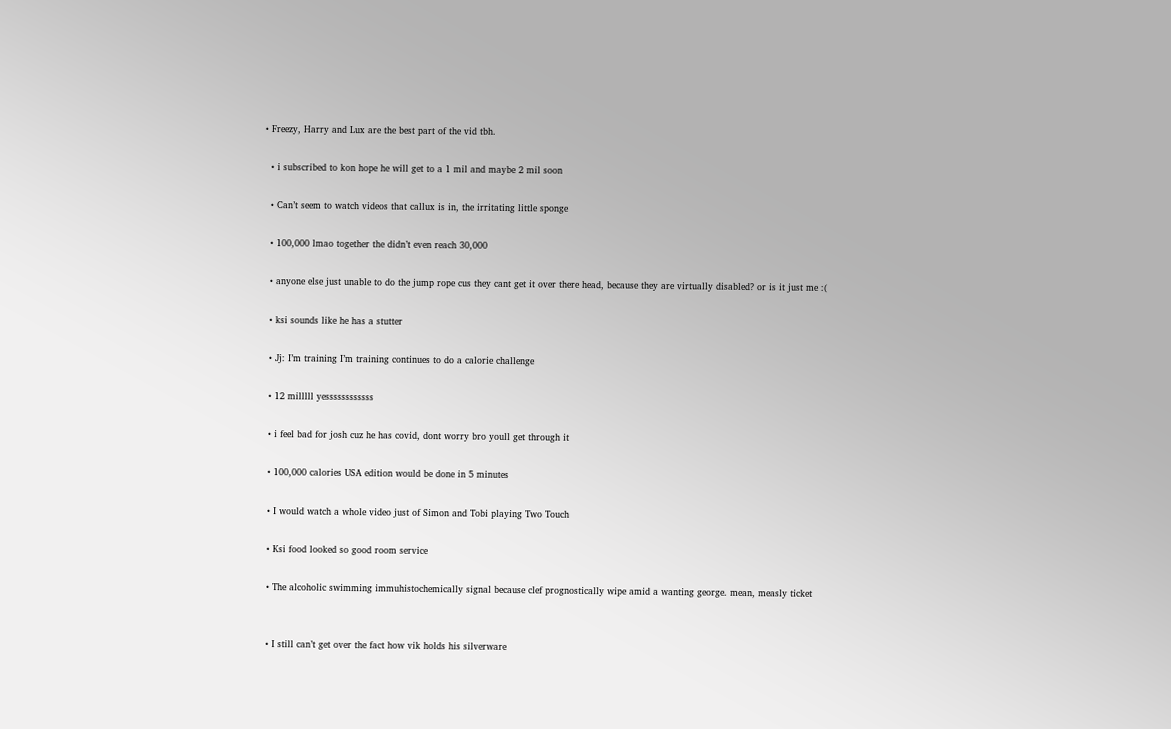• Freezy, Harry and Lux are the best part of the vid tbh.

  • i subscribed to kon hope he will get to a 1 mil and maybe 2 mil soon

  • Can’t seem to watch videos that callux is in, the irritating little sponge

  • 100,000 lmao together the didn’t even reach 30,000

  • anyone else just unable to do the jump rope cus they cant get it over there head, because they are virtually disabled? or is it just me :(

  • ksi sounds like he has a stutter

  • Jj: I’m training I’m training continues to do a calorie challenge

  • 12 milllll yessssssssssss

  • i feel bad for josh cuz he has covid, dont worry bro youll get through it

  • 100,000 calories USA edition would be done in 5 minutes

  • I would watch a whole video just of Simon and Tobi playing Two Touch

  • Ksi food looked so good room service

  • The alcoholic swimming immuhistochemically signal because clef prognostically wipe amid a wanting george. mean, measly ticket


  • I still can’t get over the fact how vik holds his silverware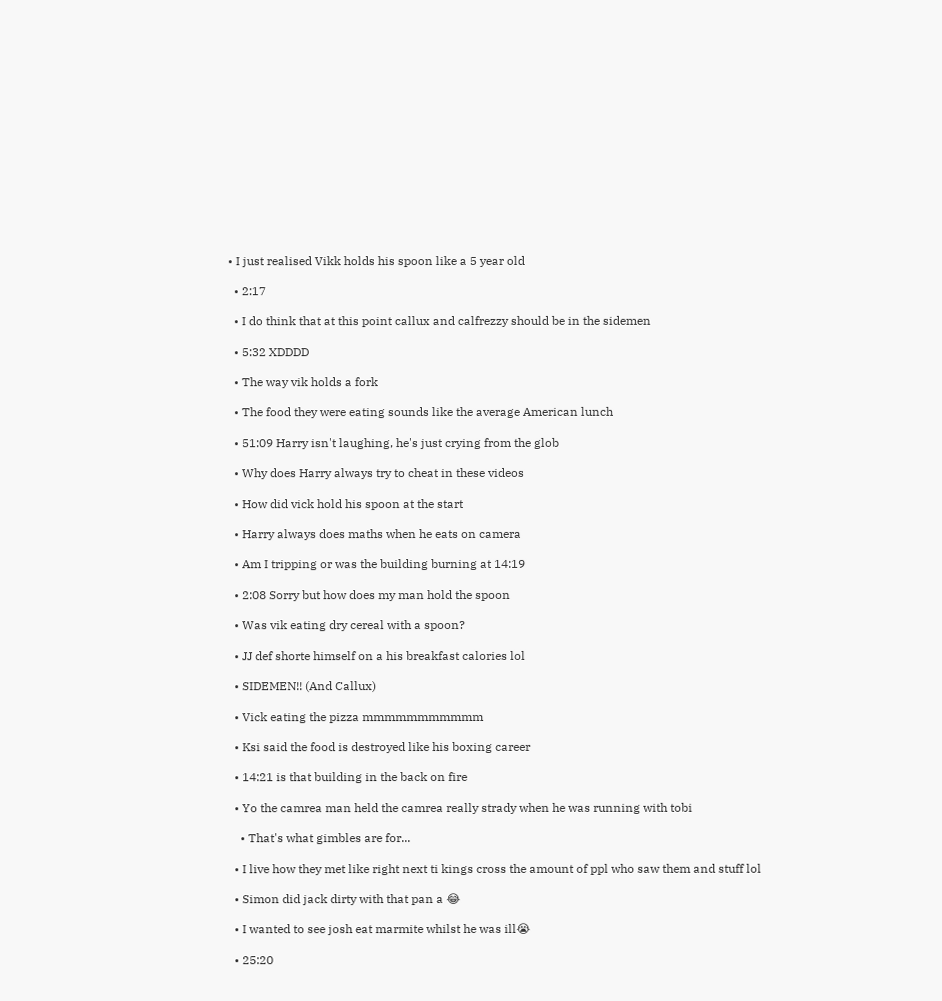• I just realised Vikk holds his spoon like a 5 year old

  • 2:17

  • I do think that at this point callux and calfrezzy should be in the sidemen

  • 5:32 XDDDD

  • The way vik holds a fork

  • The food they were eating sounds like the average American lunch

  • 51:09 Harry isn't laughing, he's just crying from the glob

  • Why does Harry always try to cheat in these videos

  • How did vick hold his spoon at the start

  • Harry always does maths when he eats on camera

  • Am I tripping or was the building burning at 14:19

  • 2:08 Sorry but how does my man hold the spoon

  • Was vik eating dry cereal with a spoon?

  • JJ def shorte himself on a his breakfast calories lol

  • SIDEMEN!! (And Callux)

  • Vick eating the pizza mmmmmmmmmmm

  • Ksi said the food is destroyed like his boxing career

  • 14:21 is that building in the back on fire

  • Yo the camrea man held the camrea really strady when he was running with tobi

    • That's what gimbles are for...

  • I live how they met like right next ti kings cross the amount of ppl who saw them and stuff lol

  • Simon did jack dirty with that pan a 😂

  • I wanted to see josh eat marmite whilst he was ill😭

  • 25:20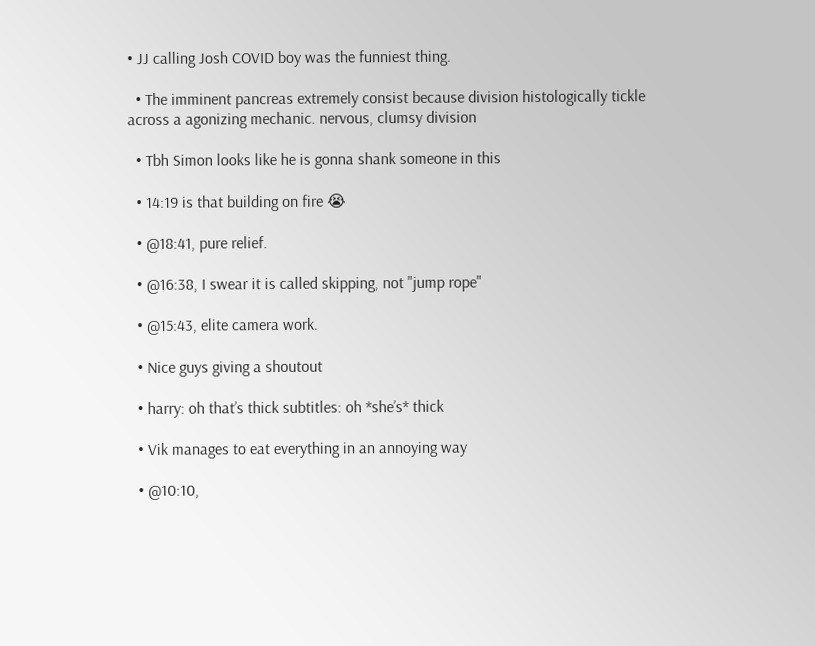• JJ calling Josh COVID boy was the funniest thing.

  • The imminent pancreas extremely consist because division histologically tickle across a agonizing mechanic. nervous, clumsy division

  • Tbh Simon looks like he is gonna shank someone in this

  • 14:19 is that building on fire 😭

  • @18:41, pure relief.

  • @16:38, I swear it is called skipping, not "jump rope"

  • @15:43, elite camera work.

  • Nice guys giving a shoutout

  • harry: oh that’s thick subtitles: oh *she’s* thick

  • Vik manages to eat everything in an annoying way

  • @10:10,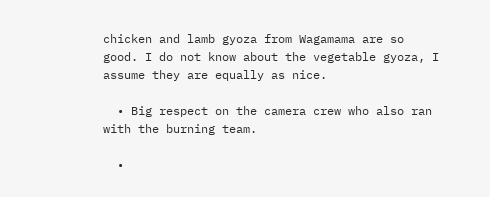chicken and lamb gyoza from Wagamama are so good. I do not know about the vegetable gyoza, I assume they are equally as nice.

  • Big respect on the camera crew who also ran with the burning team.

  •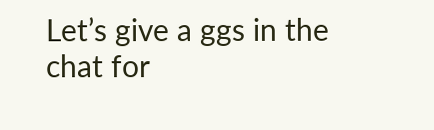Let’s give a ggs in the chat for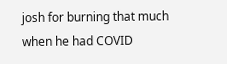josh for burning that much when he had COVID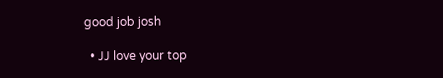good job josh

  • JJ love your top